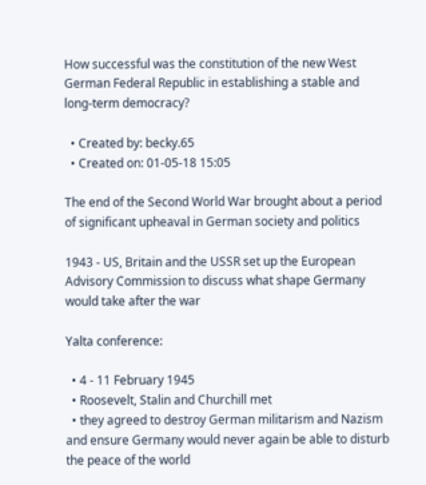How successful was the constitution of the new West German Federal Republic in establishing a stable and long-term democracy?

  • Created by: becky.65
  • Created on: 01-05-18 15:05

The end of the Second World War brought about a period of significant upheaval in German society and politics

1943 - US, Britain and the USSR set up the European Advisory Commission to discuss what shape Germany would take after the war

Yalta conference:

  • 4 - 11 February 1945
  • Roosevelt, Stalin and Churchill met
  • they agreed to destroy German militarism and Nazism and ensure Germany would never again be able to disturb the peace of the world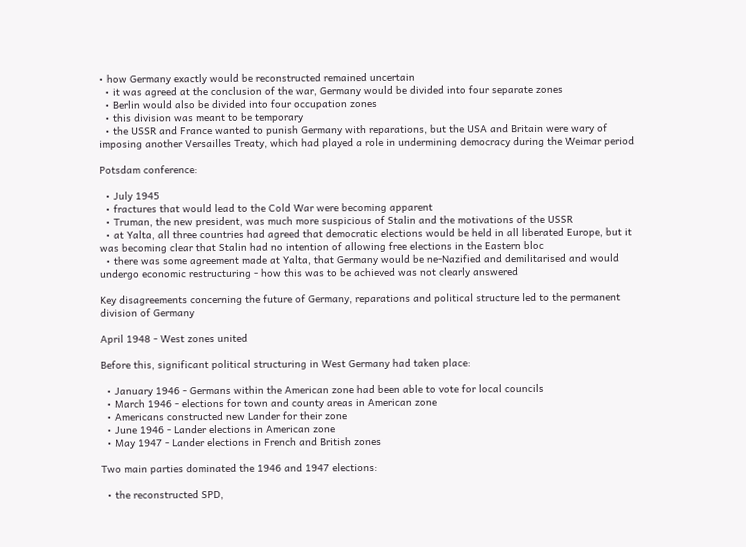• how Germany exactly would be reconstructed remained uncertain
  • it was agreed at the conclusion of the war, Germany would be divided into four separate zones
  • Berlin would also be divided into four occupation zones
  • this division was meant to be temporary
  • the USSR and France wanted to punish Germany with reparations, but the USA and Britain were wary of imposing another Versailles Treaty, which had played a role in undermining democracy during the Weimar period

Potsdam conference:

  • July 1945
  • fractures that would lead to the Cold War were becoming apparent
  • Truman, the new president, was much more suspicious of Stalin and the motivations of the USSR
  • at Yalta, all three countries had agreed that democratic elections would be held in all liberated Europe, but it was becoming clear that Stalin had no intention of allowing free elections in the Eastern bloc
  • there was some agreement made at Yalta, that Germany would be ne-Nazified and demilitarised and would undergo economic restructuring - how this was to be achieved was not clearly answered

Key disagreements concerning the future of Germany, reparations and political structure led to the permanent division of Germany

April 1948 - West zones united

Before this, significant political structuring in West Germany had taken place:

  • January 1946 - Germans within the American zone had been able to vote for local councils
  • March 1946 - elections for town and county areas in American zone
  • Americans constructed new Lander for their zone
  • June 1946 - Lander elections in American zone
  • May 1947 - Lander elections in French and British zones

Two main parties dominated the 1946 and 1947 elections:

  • the reconstructed SPD,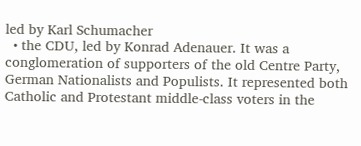led by Karl Schumacher
  • the CDU, led by Konrad Adenauer. It was a conglomeration of supporters of the old Centre Party, German Nationalists and Populists. It represented both Catholic and Protestant middle-class voters in the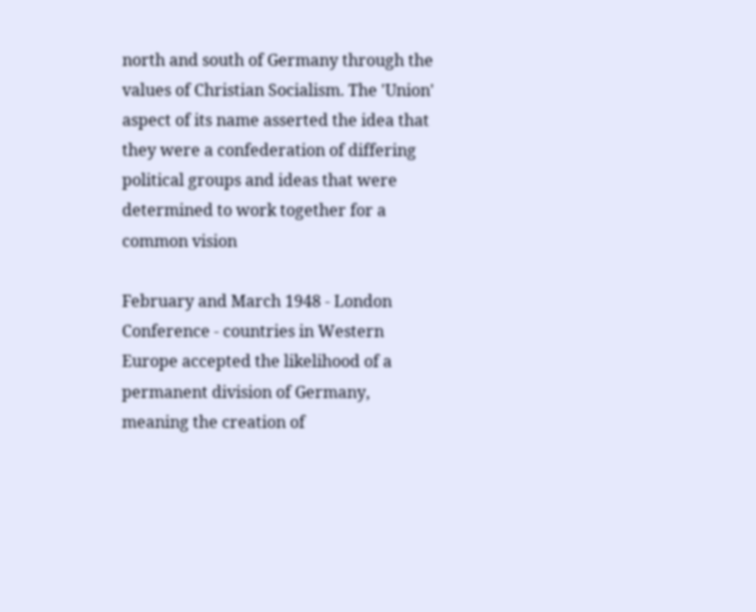north and south of Germany through the values of Christian Socialism. The 'Union' aspect of its name asserted the idea that they were a confederation of differing political groups and ideas that were determined to work together for a common vision

February and March 1948 - London Conference - countries in Western Europe accepted the likelihood of a permanent division of Germany, meaning the creation of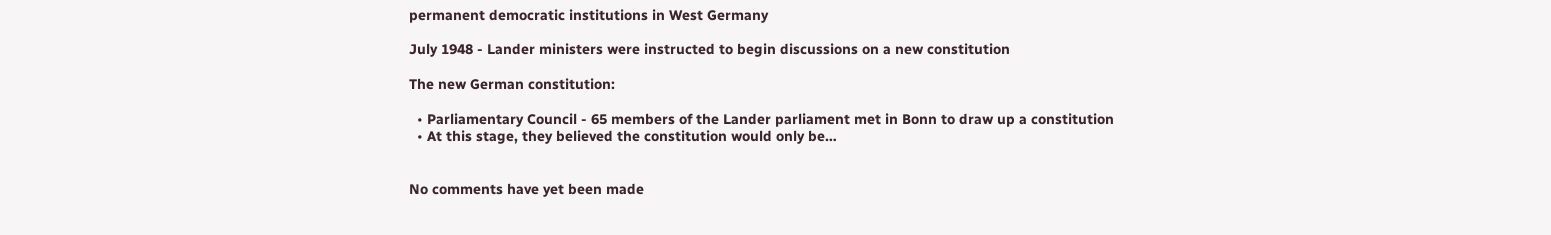permanent democratic institutions in West Germany

July 1948 - Lander ministers were instructed to begin discussions on a new constitution

The new German constitution:

  • Parliamentary Council - 65 members of the Lander parliament met in Bonn to draw up a constitution
  • At this stage, they believed the constitution would only be…


No comments have yet been made